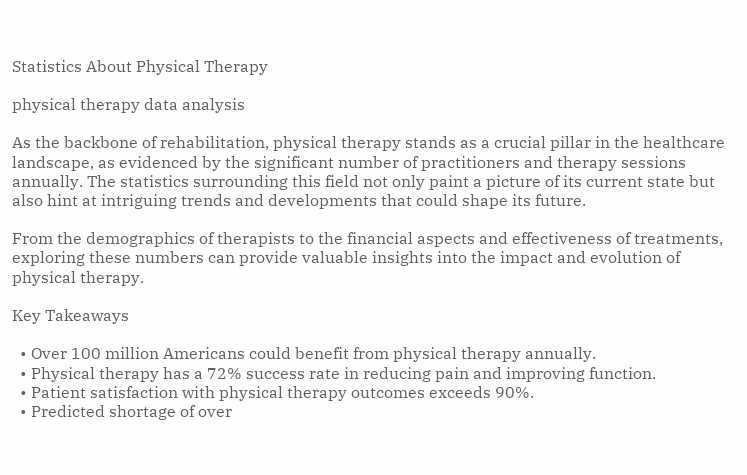Statistics About Physical Therapy

physical therapy data analysis

As the backbone of rehabilitation, physical therapy stands as a crucial pillar in the healthcare landscape, as evidenced by the significant number of practitioners and therapy sessions annually. The statistics surrounding this field not only paint a picture of its current state but also hint at intriguing trends and developments that could shape its future.

From the demographics of therapists to the financial aspects and effectiveness of treatments, exploring these numbers can provide valuable insights into the impact and evolution of physical therapy.

Key Takeaways

  • Over 100 million Americans could benefit from physical therapy annually.
  • Physical therapy has a 72% success rate in reducing pain and improving function.
  • Patient satisfaction with physical therapy outcomes exceeds 90%.
  • Predicted shortage of over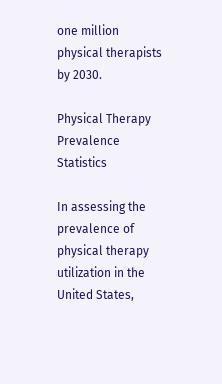one million physical therapists by 2030.

Physical Therapy Prevalence Statistics

In assessing the prevalence of physical therapy utilization in the United States,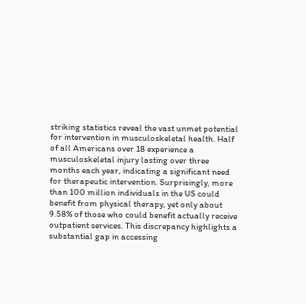striking statistics reveal the vast unmet potential for intervention in musculoskeletal health. Half of all Americans over 18 experience a musculoskeletal injury lasting over three months each year, indicating a significant need for therapeutic intervention. Surprisingly, more than 100 million individuals in the US could benefit from physical therapy, yet only about 9.58% of those who could benefit actually receive outpatient services. This discrepancy highlights a substantial gap in accessing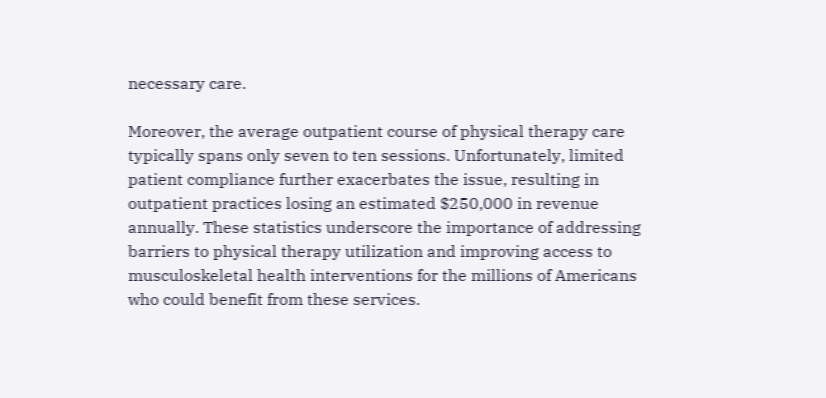necessary care.

Moreover, the average outpatient course of physical therapy care typically spans only seven to ten sessions. Unfortunately, limited patient compliance further exacerbates the issue, resulting in outpatient practices losing an estimated $250,000 in revenue annually. These statistics underscore the importance of addressing barriers to physical therapy utilization and improving access to musculoskeletal health interventions for the millions of Americans who could benefit from these services.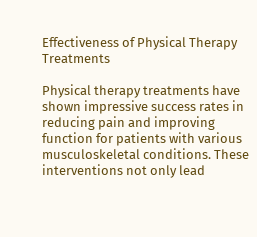Effectiveness of Physical Therapy Treatments

Physical therapy treatments have shown impressive success rates in reducing pain and improving function for patients with various musculoskeletal conditions. These interventions not only lead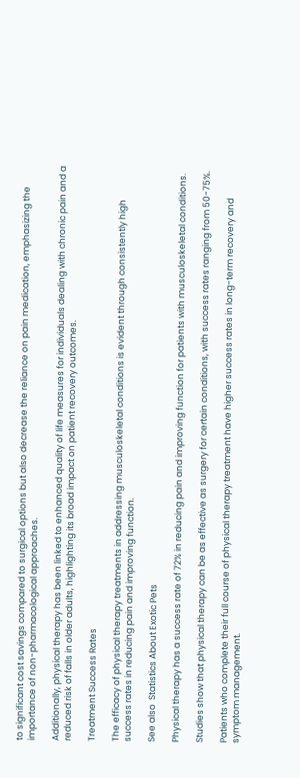to significant cost savings compared to surgical options but also decrease the reliance on pain medication, emphasizing the importance of non-pharmacological approaches.

Additionally, physical therapy has been linked to enhanced quality of life measures for individuals dealing with chronic pain and a reduced risk of falls in older adults, highlighting its broad impact on patient recovery outcomes.

Treatment Success Rates

The efficacy of physical therapy treatments in addressing musculoskeletal conditions is evident through consistently high success rates in reducing pain and improving function.

See also  Statistics About Exotic Pets

Physical therapy has a success rate of 72% in reducing pain and improving function for patients with musculoskeletal conditions.

Studies show that physical therapy can be as effective as surgery for certain conditions, with success rates ranging from 50-75%.

Patients who complete their full course of physical therapy treatment have higher success rates in long-term recovery and symptom management.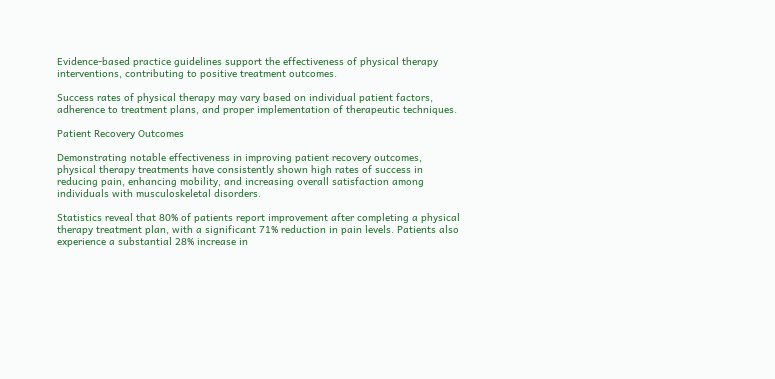Evidence-based practice guidelines support the effectiveness of physical therapy interventions, contributing to positive treatment outcomes.

Success rates of physical therapy may vary based on individual patient factors, adherence to treatment plans, and proper implementation of therapeutic techniques.

Patient Recovery Outcomes

Demonstrating notable effectiveness in improving patient recovery outcomes, physical therapy treatments have consistently shown high rates of success in reducing pain, enhancing mobility, and increasing overall satisfaction among individuals with musculoskeletal disorders.

Statistics reveal that 80% of patients report improvement after completing a physical therapy treatment plan, with a significant 71% reduction in pain levels. Patients also experience a substantial 28% increase in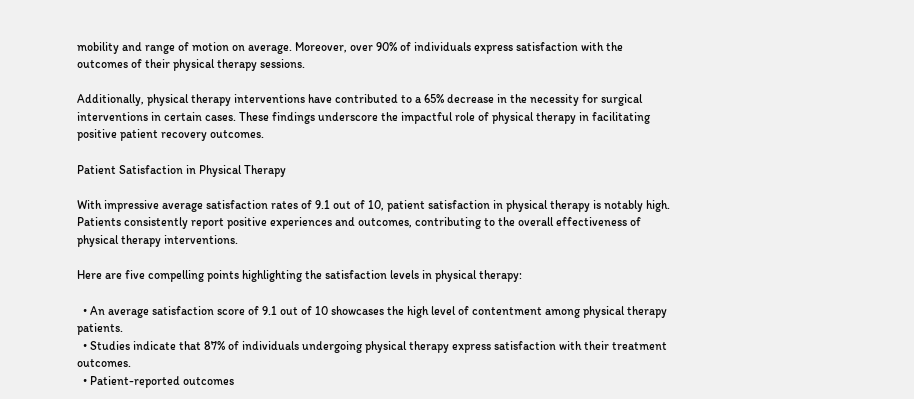mobility and range of motion on average. Moreover, over 90% of individuals express satisfaction with the outcomes of their physical therapy sessions.

Additionally, physical therapy interventions have contributed to a 65% decrease in the necessity for surgical interventions in certain cases. These findings underscore the impactful role of physical therapy in facilitating positive patient recovery outcomes.

Patient Satisfaction in Physical Therapy

With impressive average satisfaction rates of 9.1 out of 10, patient satisfaction in physical therapy is notably high. Patients consistently report positive experiences and outcomes, contributing to the overall effectiveness of physical therapy interventions.

Here are five compelling points highlighting the satisfaction levels in physical therapy:

  • An average satisfaction score of 9.1 out of 10 showcases the high level of contentment among physical therapy patients.
  • Studies indicate that 87% of individuals undergoing physical therapy express satisfaction with their treatment outcomes.
  • Patient-reported outcomes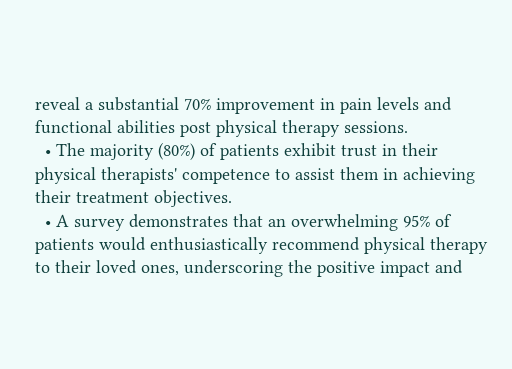reveal a substantial 70% improvement in pain levels and functional abilities post physical therapy sessions.
  • The majority (80%) of patients exhibit trust in their physical therapists' competence to assist them in achieving their treatment objectives.
  • A survey demonstrates that an overwhelming 95% of patients would enthusiastically recommend physical therapy to their loved ones, underscoring the positive impact and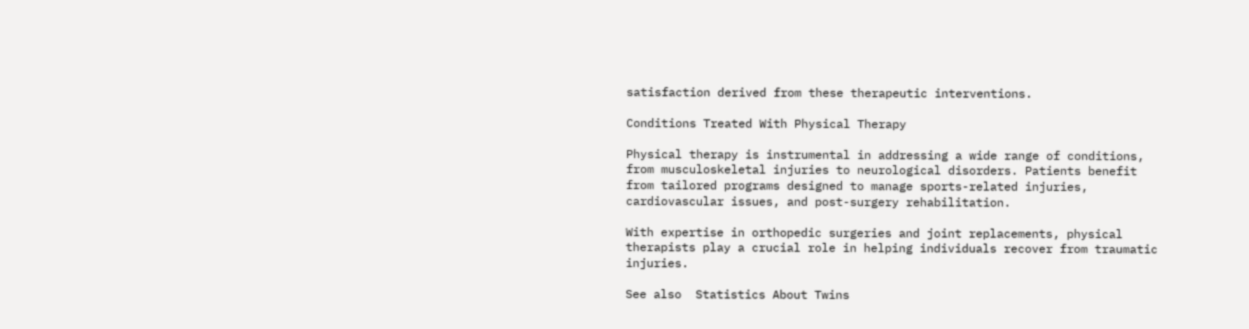satisfaction derived from these therapeutic interventions.

Conditions Treated With Physical Therapy

Physical therapy is instrumental in addressing a wide range of conditions, from musculoskeletal injuries to neurological disorders. Patients benefit from tailored programs designed to manage sports-related injuries, cardiovascular issues, and post-surgery rehabilitation.

With expertise in orthopedic surgeries and joint replacements, physical therapists play a crucial role in helping individuals recover from traumatic injuries.

See also  Statistics About Twins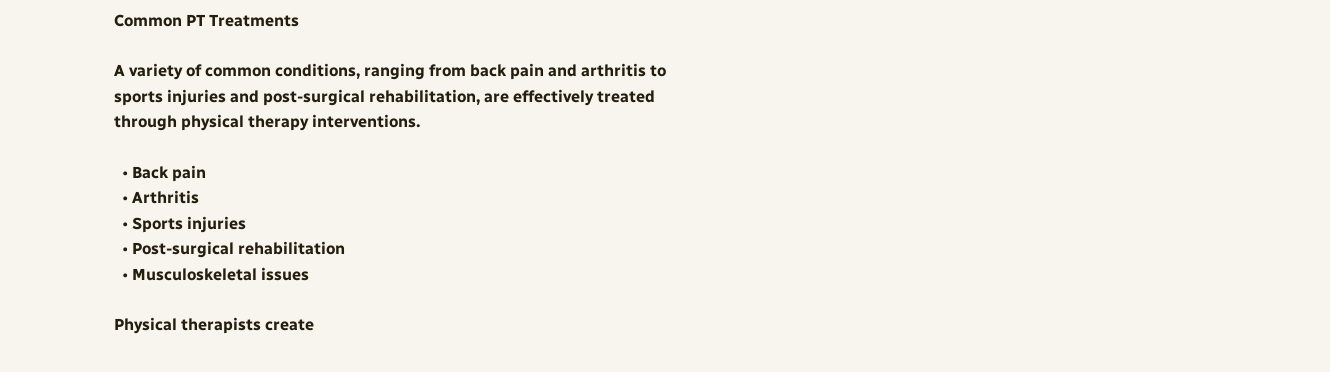Common PT Treatments

A variety of common conditions, ranging from back pain and arthritis to sports injuries and post-surgical rehabilitation, are effectively treated through physical therapy interventions.

  • Back pain
  • Arthritis
  • Sports injuries
  • Post-surgical rehabilitation
  • Musculoskeletal issues

Physical therapists create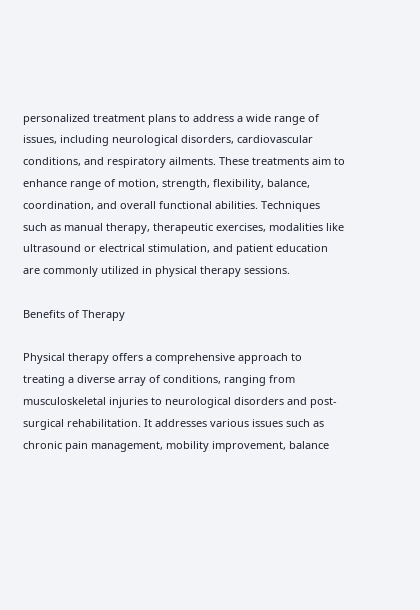personalized treatment plans to address a wide range of issues, including neurological disorders, cardiovascular conditions, and respiratory ailments. These treatments aim to enhance range of motion, strength, flexibility, balance, coordination, and overall functional abilities. Techniques such as manual therapy, therapeutic exercises, modalities like ultrasound or electrical stimulation, and patient education are commonly utilized in physical therapy sessions.

Benefits of Therapy

Physical therapy offers a comprehensive approach to treating a diverse array of conditions, ranging from musculoskeletal injuries to neurological disorders and post-surgical rehabilitation. It addresses various issues such as chronic pain management, mobility improvement, balance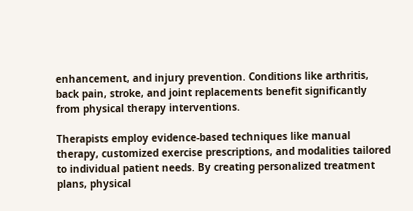enhancement, and injury prevention. Conditions like arthritis, back pain, stroke, and joint replacements benefit significantly from physical therapy interventions.

Therapists employ evidence-based techniques like manual therapy, customized exercise prescriptions, and modalities tailored to individual patient needs. By creating personalized treatment plans, physical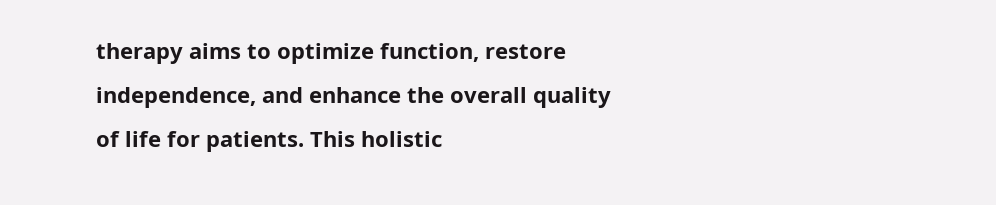therapy aims to optimize function, restore independence, and enhance the overall quality of life for patients. This holistic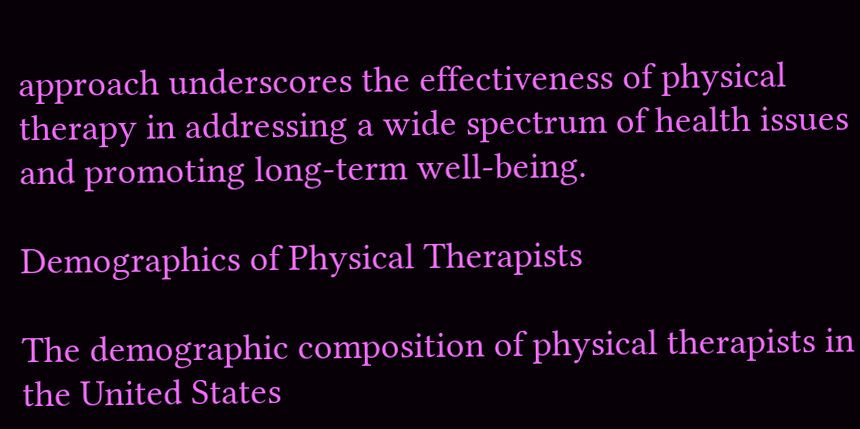approach underscores the effectiveness of physical therapy in addressing a wide spectrum of health issues and promoting long-term well-being.

Demographics of Physical Therapists

The demographic composition of physical therapists in the United States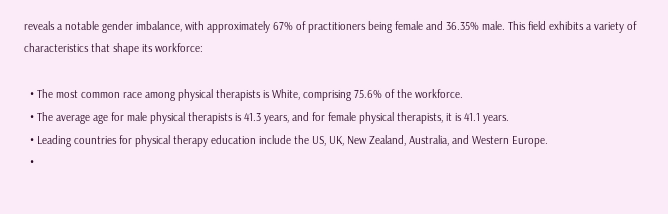reveals a notable gender imbalance, with approximately 67% of practitioners being female and 36.35% male. This field exhibits a variety of characteristics that shape its workforce:

  • The most common race among physical therapists is White, comprising 75.6% of the workforce.
  • The average age for male physical therapists is 41.3 years, and for female physical therapists, it is 41.1 years.
  • Leading countries for physical therapy education include the US, UK, New Zealand, Australia, and Western Europe.
  •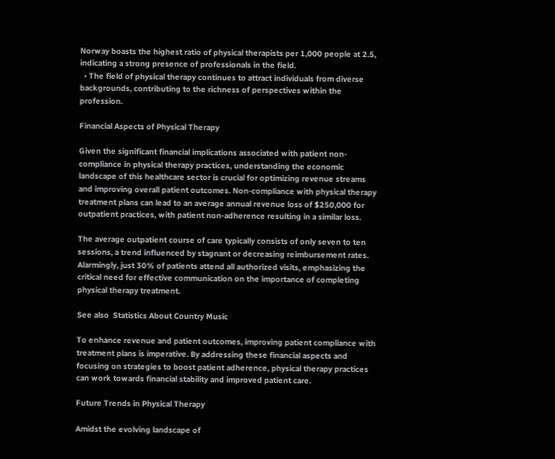Norway boasts the highest ratio of physical therapists per 1,000 people at 2.5, indicating a strong presence of professionals in the field.
  • The field of physical therapy continues to attract individuals from diverse backgrounds, contributing to the richness of perspectives within the profession.

Financial Aspects of Physical Therapy

Given the significant financial implications associated with patient non-compliance in physical therapy practices, understanding the economic landscape of this healthcare sector is crucial for optimizing revenue streams and improving overall patient outcomes. Non-compliance with physical therapy treatment plans can lead to an average annual revenue loss of $250,000 for outpatient practices, with patient non-adherence resulting in a similar loss.

The average outpatient course of care typically consists of only seven to ten sessions, a trend influenced by stagnant or decreasing reimbursement rates. Alarmingly, just 30% of patients attend all authorized visits, emphasizing the critical need for effective communication on the importance of completing physical therapy treatment.

See also  Statistics About Country Music

To enhance revenue and patient outcomes, improving patient compliance with treatment plans is imperative. By addressing these financial aspects and focusing on strategies to boost patient adherence, physical therapy practices can work towards financial stability and improved patient care.

Future Trends in Physical Therapy

Amidst the evolving landscape of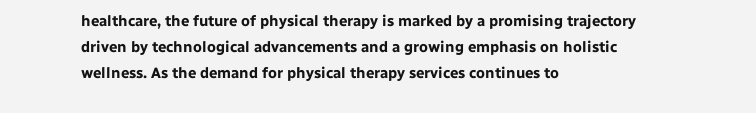healthcare, the future of physical therapy is marked by a promising trajectory driven by technological advancements and a growing emphasis on holistic wellness. As the demand for physical therapy services continues to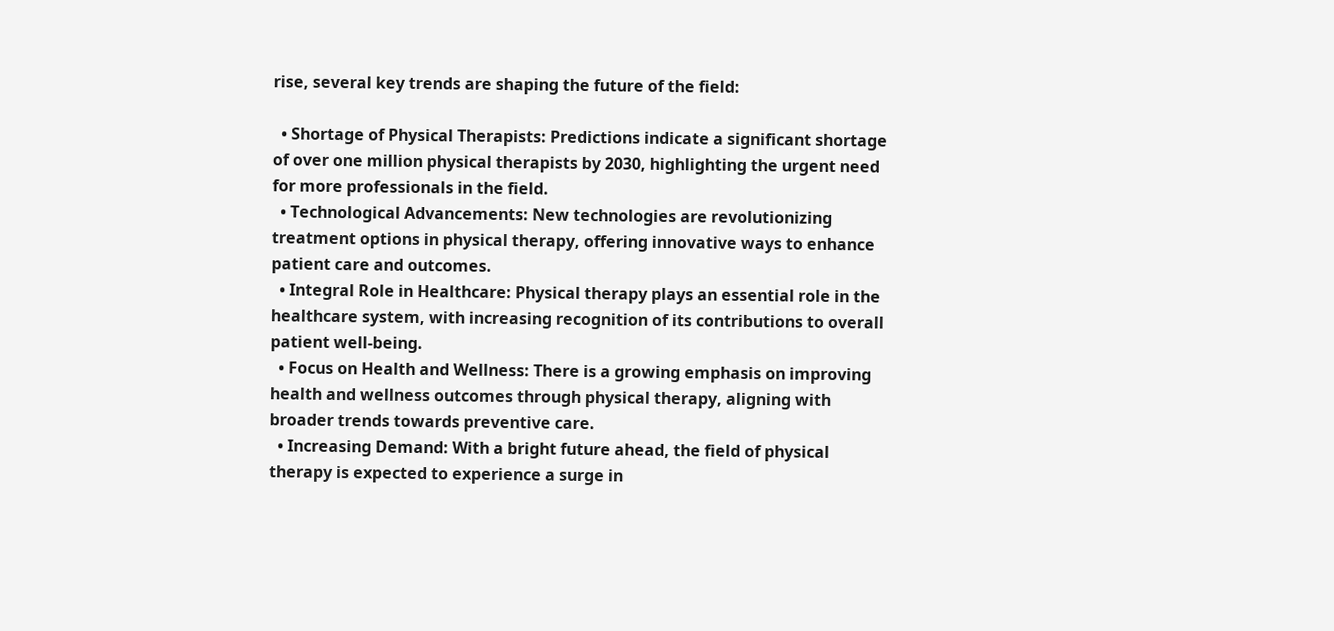rise, several key trends are shaping the future of the field:

  • Shortage of Physical Therapists: Predictions indicate a significant shortage of over one million physical therapists by 2030, highlighting the urgent need for more professionals in the field.
  • Technological Advancements: New technologies are revolutionizing treatment options in physical therapy, offering innovative ways to enhance patient care and outcomes.
  • Integral Role in Healthcare: Physical therapy plays an essential role in the healthcare system, with increasing recognition of its contributions to overall patient well-being.
  • Focus on Health and Wellness: There is a growing emphasis on improving health and wellness outcomes through physical therapy, aligning with broader trends towards preventive care.
  • Increasing Demand: With a bright future ahead, the field of physical therapy is expected to experience a surge in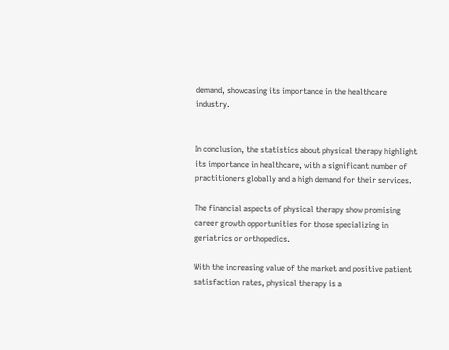demand, showcasing its importance in the healthcare industry.


In conclusion, the statistics about physical therapy highlight its importance in healthcare, with a significant number of practitioners globally and a high demand for their services.

The financial aspects of physical therapy show promising career growth opportunities for those specializing in geriatrics or orthopedics.

With the increasing value of the market and positive patient satisfaction rates, physical therapy is a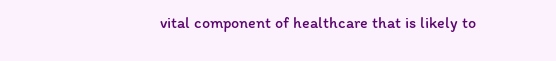vital component of healthcare that is likely to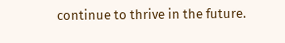continue to thrive in the future.